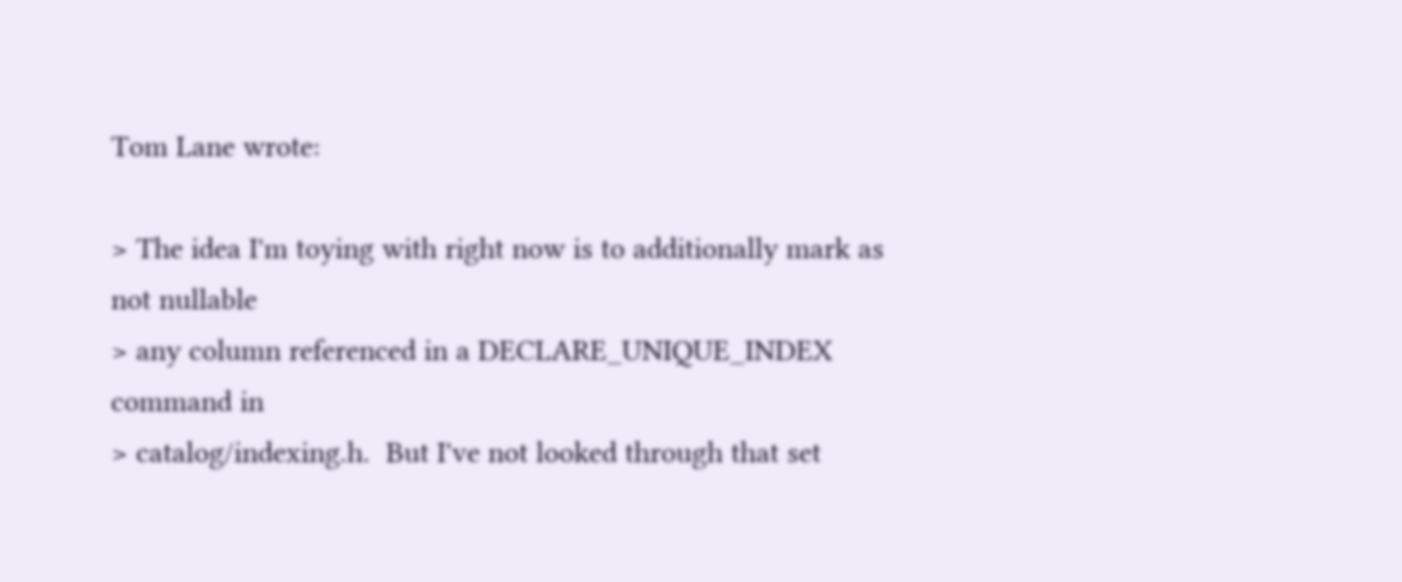Tom Lane wrote:

> The idea I'm toying with right now is to additionally mark as not nullable
> any column referenced in a DECLARE_UNIQUE_INDEX command in
> catalog/indexing.h.  But I've not looked through that set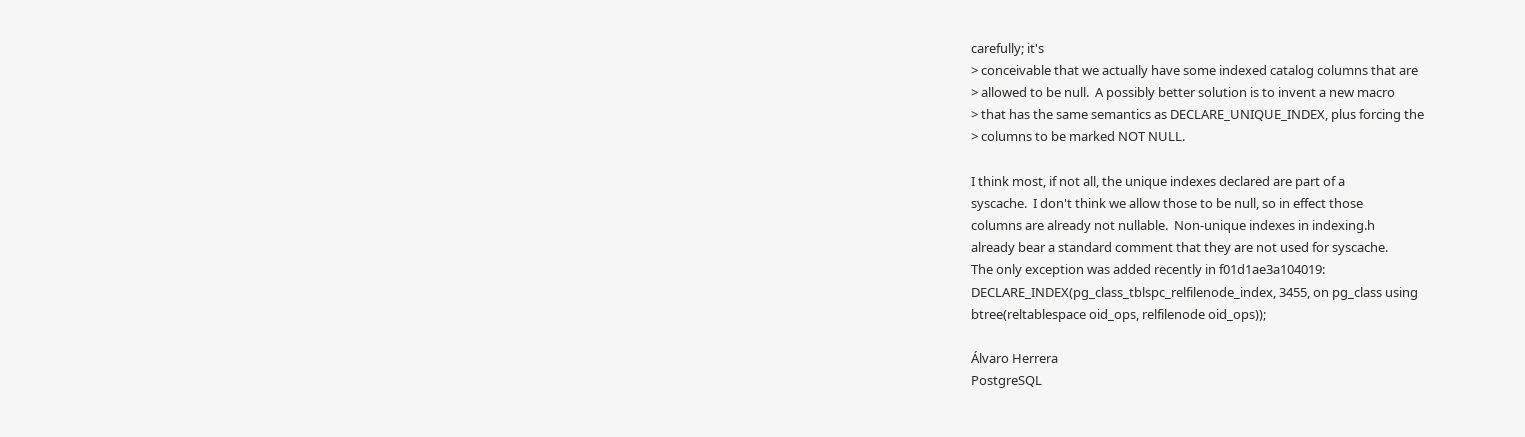carefully; it's
> conceivable that we actually have some indexed catalog columns that are
> allowed to be null.  A possibly better solution is to invent a new macro
> that has the same semantics as DECLARE_UNIQUE_INDEX, plus forcing the
> columns to be marked NOT NULL.

I think most, if not all, the unique indexes declared are part of a
syscache.  I don't think we allow those to be null, so in effect those
columns are already not nullable.  Non-unique indexes in indexing.h
already bear a standard comment that they are not used for syscache.
The only exception was added recently in f01d1ae3a104019:
DECLARE_INDEX(pg_class_tblspc_relfilenode_index, 3455, on pg_class using
btree(reltablespace oid_ops, relfilenode oid_ops));

Álvaro Herrera
PostgreSQL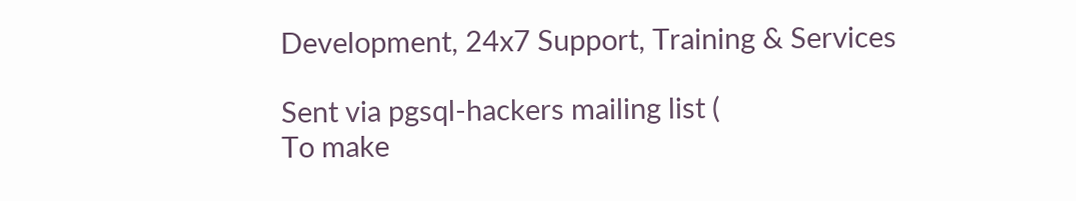Development, 24x7 Support, Training & Services

Sent via pgsql-hackers mailing list (
To make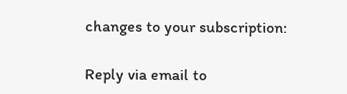changes to your subscription:

Reply via email to